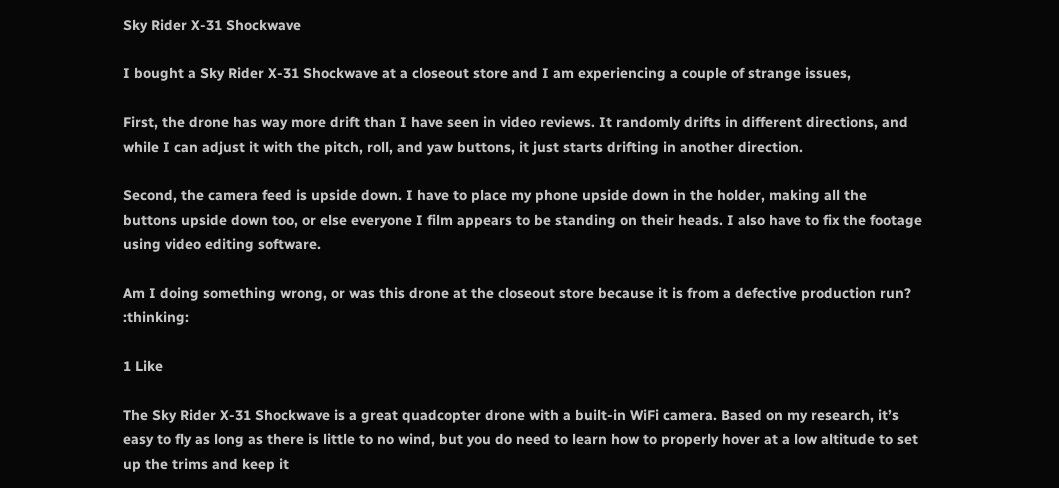Sky Rider X-31 Shockwave

I bought a Sky Rider X-31 Shockwave at a closeout store and I am experiencing a couple of strange issues,

First, the drone has way more drift than I have seen in video reviews. It randomly drifts in different directions, and while I can adjust it with the pitch, roll, and yaw buttons, it just starts drifting in another direction.

Second, the camera feed is upside down. I have to place my phone upside down in the holder, making all the buttons upside down too, or else everyone I film appears to be standing on their heads. I also have to fix the footage using video editing software.

Am I doing something wrong, or was this drone at the closeout store because it is from a defective production run? :thinking:

1 Like

The Sky Rider X-31 Shockwave is a great quadcopter drone with a built-in WiFi camera. Based on my research, it’s easy to fly as long as there is little to no wind, but you do need to learn how to properly hover at a low altitude to set up the trims and keep it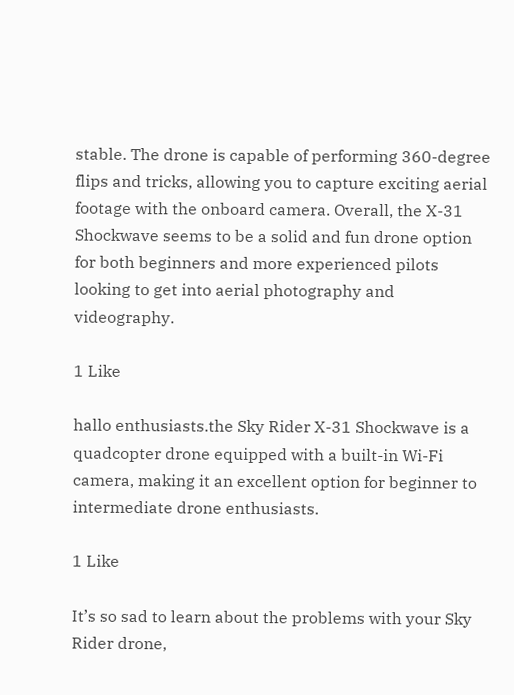stable. The drone is capable of performing 360-degree flips and tricks, allowing you to capture exciting aerial footage with the onboard camera. Overall, the X-31 Shockwave seems to be a solid and fun drone option for both beginners and more experienced pilots looking to get into aerial photography and videography.

1 Like

hallo enthusiasts.the Sky Rider X-31 Shockwave is a quadcopter drone equipped with a built-in Wi-Fi camera, making it an excellent option for beginner to intermediate drone enthusiasts.

1 Like

It’s so sad to learn about the problems with your Sky Rider drone,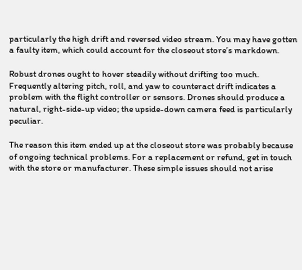particularly the high drift and reversed video stream. You may have gotten a faulty item, which could account for the closeout store’s markdown.

Robust drones ought to hover steadily without drifting too much. Frequently altering pitch, roll, and yaw to counteract drift indicates a problem with the flight controller or sensors. Drones should produce a natural, right-side-up video; the upside-down camera feed is particularly peculiar.

The reason this item ended up at the closeout store was probably because of ongoing technical problems. For a replacement or refund, get in touch with the store or manufacturer. These simple issues should not arise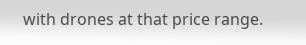with drones at that price range.